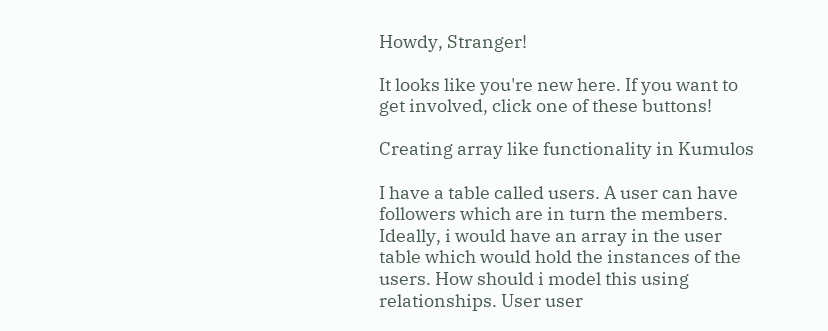Howdy, Stranger!

It looks like you're new here. If you want to get involved, click one of these buttons!

Creating array like functionality in Kumulos

I have a table called users. A user can have followers which are in turn the members. Ideally, i would have an array in the user table which would hold the instances of the users. How should i model this using relationships. User user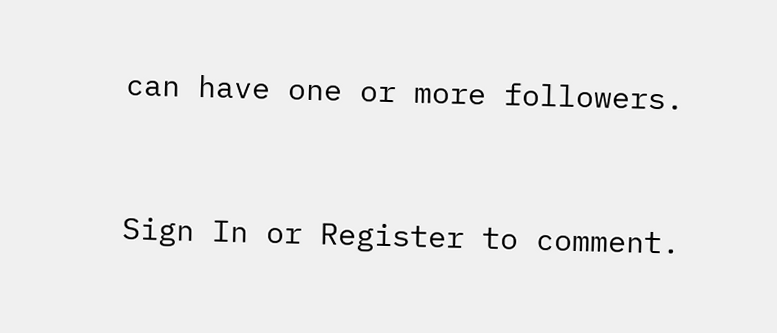can have one or more followers.


Sign In or Register to comment.